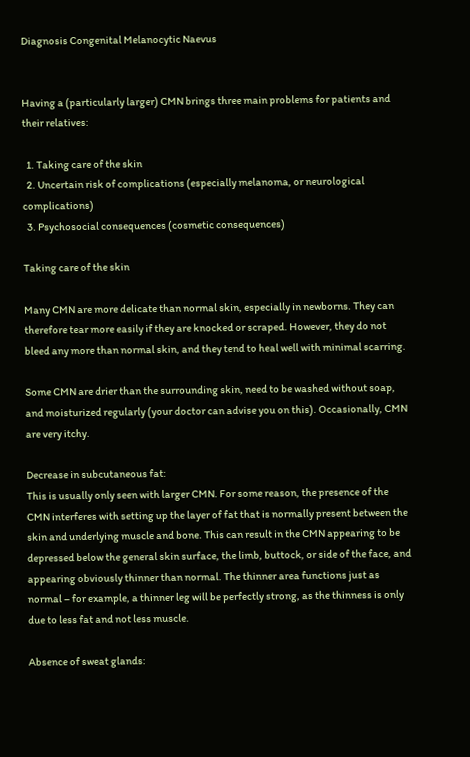Diagnosis Congenital Melanocytic Naevus


Having a (particularly larger) CMN brings three main problems for patients and their relatives:

  1. Taking care of the skin
  2. Uncertain risk of complications (especially melanoma, or neurological complications)
  3. Psychosocial consequences (cosmetic consequences)

Taking care of the skin

Many CMN are more delicate than normal skin, especially in newborns. They can therefore tear more easily if they are knocked or scraped. However, they do not bleed any more than normal skin, and they tend to heal well with minimal scarring.

Some CMN are drier than the surrounding skin, need to be washed without soap, and moisturized regularly (your doctor can advise you on this). Occasionally, CMN are very itchy.

Decrease in subcutaneous fat:
This is usually only seen with larger CMN. For some reason, the presence of the CMN interferes with setting up the layer of fat that is normally present between the skin and underlying muscle and bone. This can result in the CMN appearing to be depressed below the general skin surface, the limb, buttock, or side of the face, and appearing obviously thinner than normal. The thinner area functions just as normal – for example, a thinner leg will be perfectly strong, as the thinness is only due to less fat and not less muscle.

Absence of sweat glands: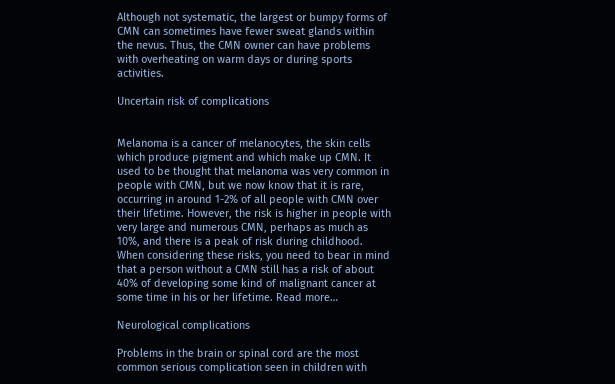Although not systematic, the largest or bumpy forms of CMN can sometimes have fewer sweat glands within the nevus. Thus, the CMN owner can have problems with overheating on warm days or during sports activities.

Uncertain risk of complications


Melanoma is a cancer of melanocytes, the skin cells which produce pigment and which make up CMN. It used to be thought that melanoma was very common in people with CMN, but we now know that it is rare, occurring in around 1-2% of all people with CMN over their lifetime. However, the risk is higher in people with very large and numerous CMN, perhaps as much as 10%, and there is a peak of risk during childhood. When considering these risks, you need to bear in mind that a person without a CMN still has a risk of about 40% of developing some kind of malignant cancer at some time in his or her lifetime. Read more…

Neurological complications

Problems in the brain or spinal cord are the most common serious complication seen in children with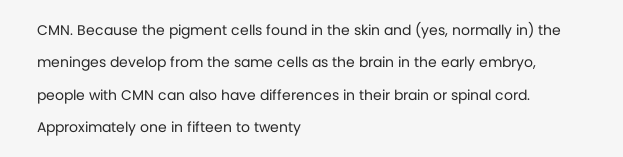CMN. Because the pigment cells found in the skin and (yes, normally in) the meninges develop from the same cells as the brain in the early embryo, people with CMN can also have differences in their brain or spinal cord. Approximately one in fifteen to twenty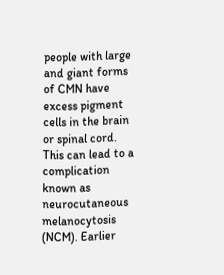people with large and giant forms of CMN have excess pigment cells in the brain or spinal cord. This can lead to a complication known as neurocutaneous melanocytosis (NCM). Earlier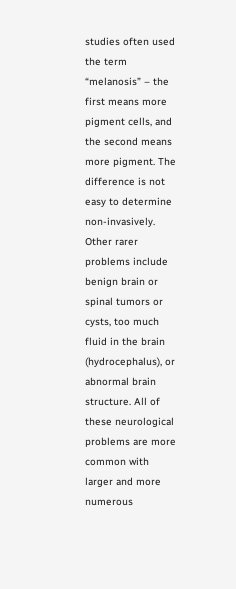studies often used the term “melanosis” – the first means more pigment cells, and the second means more pigment. The difference is not easy to determine non-invasively.
Other rarer problems include benign brain or spinal tumors or cysts, too much fluid in the brain (hydrocephalus), or abnormal brain structure. All of these neurological problems are more common with larger and more numerous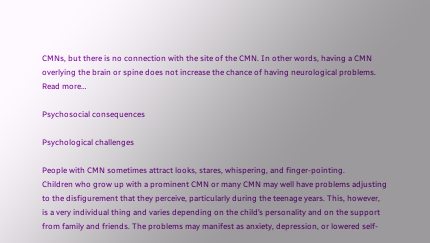CMNs, but there is no connection with the site of the CMN. In other words, having a CMN overlying the brain or spine does not increase the chance of having neurological problems. Read more…

Psychosocial consequences

Psychological challenges

People with CMN sometimes attract looks, stares, whispering, and finger-pointing.
Children who grow up with a prominent CMN or many CMN may well have problems adjusting to the disfigurement that they perceive, particularly during the teenage years. This, however, is a very individual thing and varies depending on the child’s personality and on the support from family and friends. The problems may manifest as anxiety, depression, or lowered self-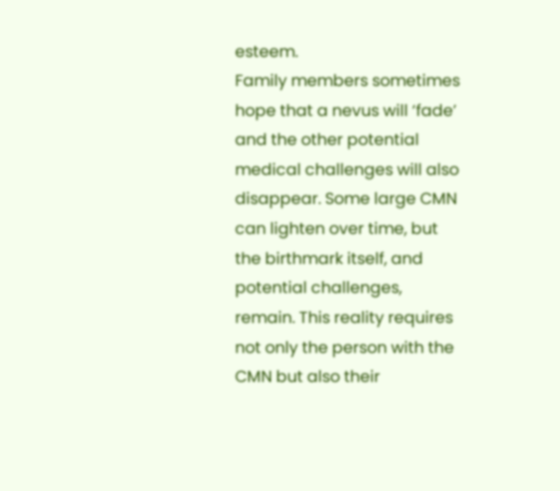esteem.
Family members sometimes hope that a nevus will ‘fade’ and the other potential medical challenges will also disappear. Some large CMN can lighten over time, but the birthmark itself, and potential challenges, remain. This reality requires not only the person with the CMN but also their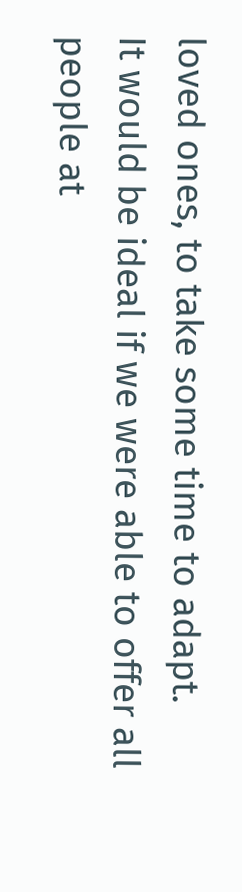loved ones, to take some time to adapt.
It would be ideal if we were able to offer all people at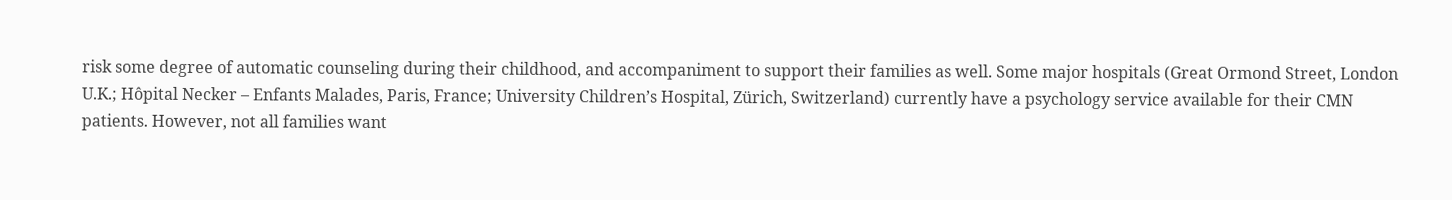risk some degree of automatic counseling during their childhood, and accompaniment to support their families as well. Some major hospitals (Great Ormond Street, London U.K.; Hôpital Necker – Enfants Malades, Paris, France; University Children’s Hospital, Zürich, Switzerland) currently have a psychology service available for their CMN patients. However, not all families want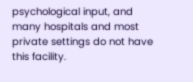psychological input, and many hospitals and most private settings do not have this facility.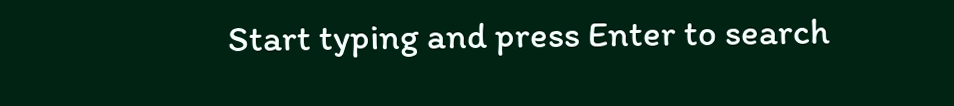Start typing and press Enter to search